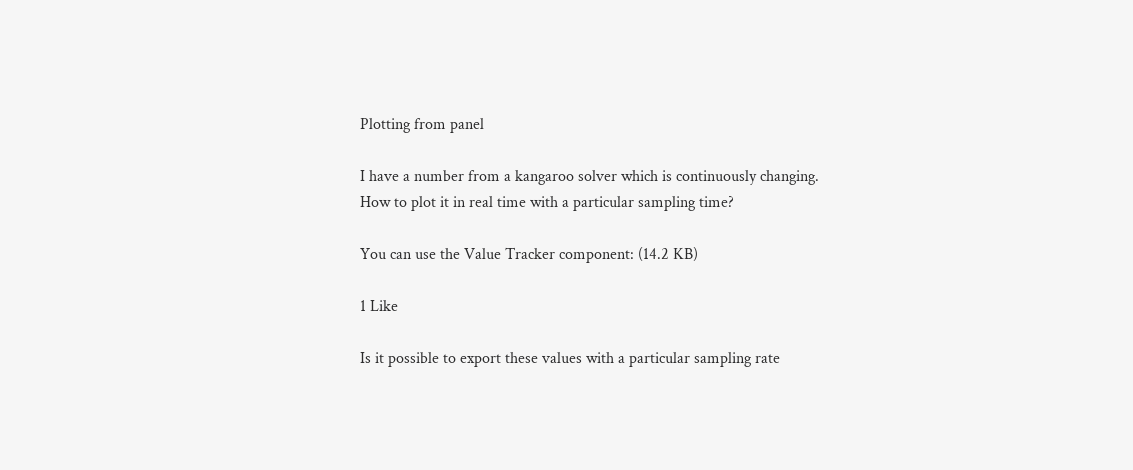Plotting from panel

I have a number from a kangaroo solver which is continuously changing. How to plot it in real time with a particular sampling time?

You can use the Value Tracker component: (14.2 KB)

1 Like

Is it possible to export these values with a particular sampling rate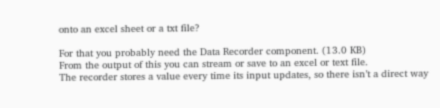onto an excel sheet or a txt file?

For that you probably need the Data Recorder component. (13.0 KB)
From the output of this you can stream or save to an excel or text file.
The recorder stores a value every time its input updates, so there isn’t a direct way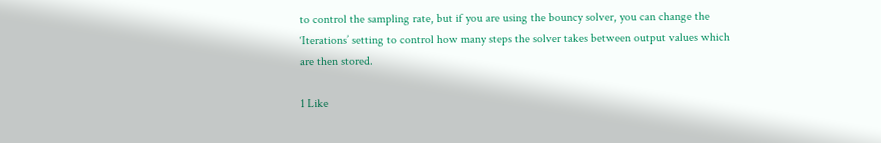to control the sampling rate, but if you are using the bouncy solver, you can change the ‘Iterations’ setting to control how many steps the solver takes between output values which are then stored.

1 Like